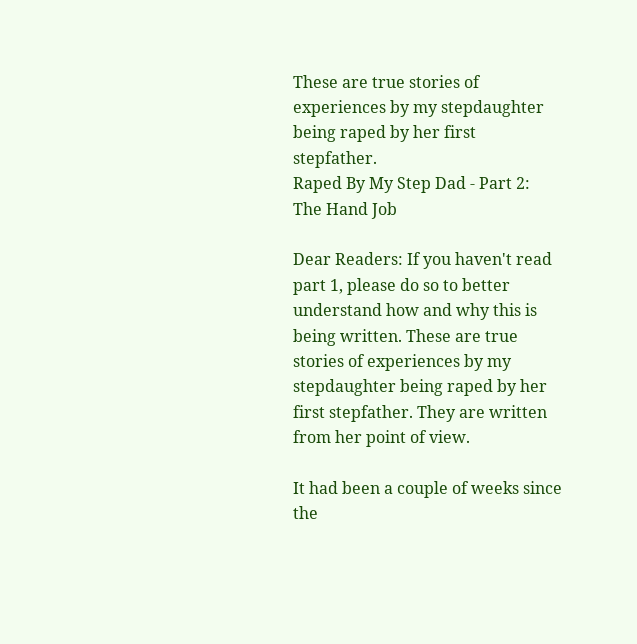These are true stories of experiences by my stepdaughter being raped by her first stepfather.
Raped By My Step Dad - Part 2: The Hand Job

Dear Readers: If you haven't read part 1, please do so to better understand how and why this is being written. These are true stories of experiences by my stepdaughter being raped by her first stepfather. They are written from her point of view.

It had been a couple of weeks since the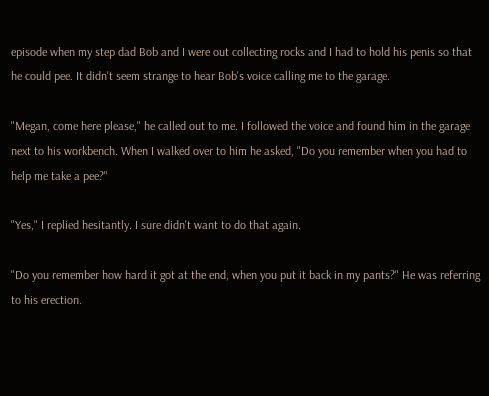episode when my step dad Bob and I were out collecting rocks and I had to hold his penis so that he could pee. It didn't seem strange to hear Bob's voice calling me to the garage.

"Megan, come here please," he called out to me. I followed the voice and found him in the garage next to his workbench. When I walked over to him he asked, "Do you remember when you had to help me take a pee?"

"Yes," I replied hesitantly. I sure didn't want to do that again.

"Do you remember how hard it got at the end, when you put it back in my pants?" He was referring to his erection.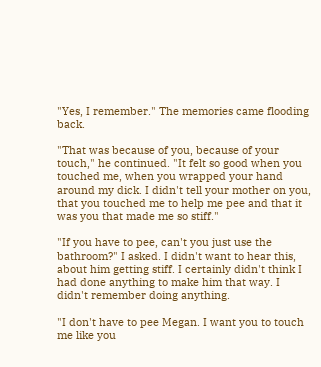"Yes, I remember." The memories came flooding back.

"That was because of you, because of your touch," he continued. "It felt so good when you touched me, when you wrapped your hand around my dick. I didn't tell your mother on you, that you touched me to help me pee and that it was you that made me so stiff."

"If you have to pee, can't you just use the bathroom?" I asked. I didn't want to hear this, about him getting stiff. I certainly didn't think I had done anything to make him that way. I didn't remember doing anything.

"I don't have to pee Megan. I want you to touch me like you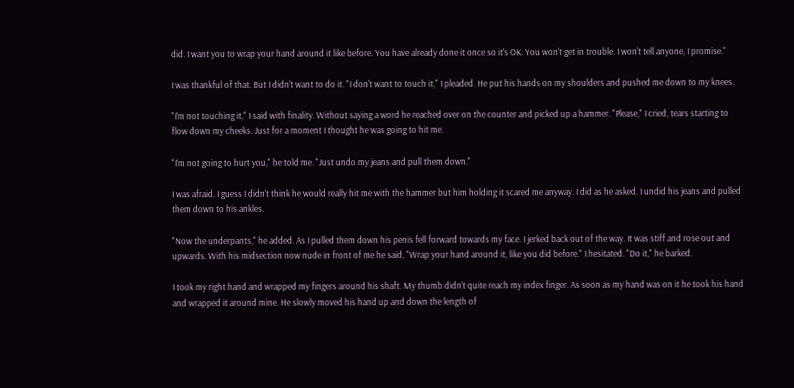did. I want you to wrap your hand around it like before. You have already done it once so it's OK. You won't get in trouble. I won't tell anyone, I promise."

I was thankful of that. But I didn't want to do it. "I don't want to touch it," I pleaded. He put his hands on my shoulders and pushed me down to my knees.

"I'm not touching it," I said with finality. Without saying a word he reached over on the counter and picked up a hammer. "Please," I cried, tears starting to flow down my cheeks. Just for a moment I thought he was going to hit me.

"I'm not going to hurt you," he told me. "Just undo my jeans and pull them down."

I was afraid. I guess I didn't think he would really hit me with the hammer but him holding it scared me anyway. I did as he asked. I undid his jeans and pulled them down to his ankles.

"Now the underpants," he added. As I pulled them down his penis fell forward towards my face. I jerked back out of the way. It was stiff and rose out and upwards. With his midsection now nude in front of me he said, "Wrap your hand around it, like you did before." I hesitated. "Do it," he barked.

I took my right hand and wrapped my fingers around his shaft. My thumb didn't quite reach my index finger. As soon as my hand was on it he took his hand and wrapped it around mine. He slowly moved his hand up and down the length of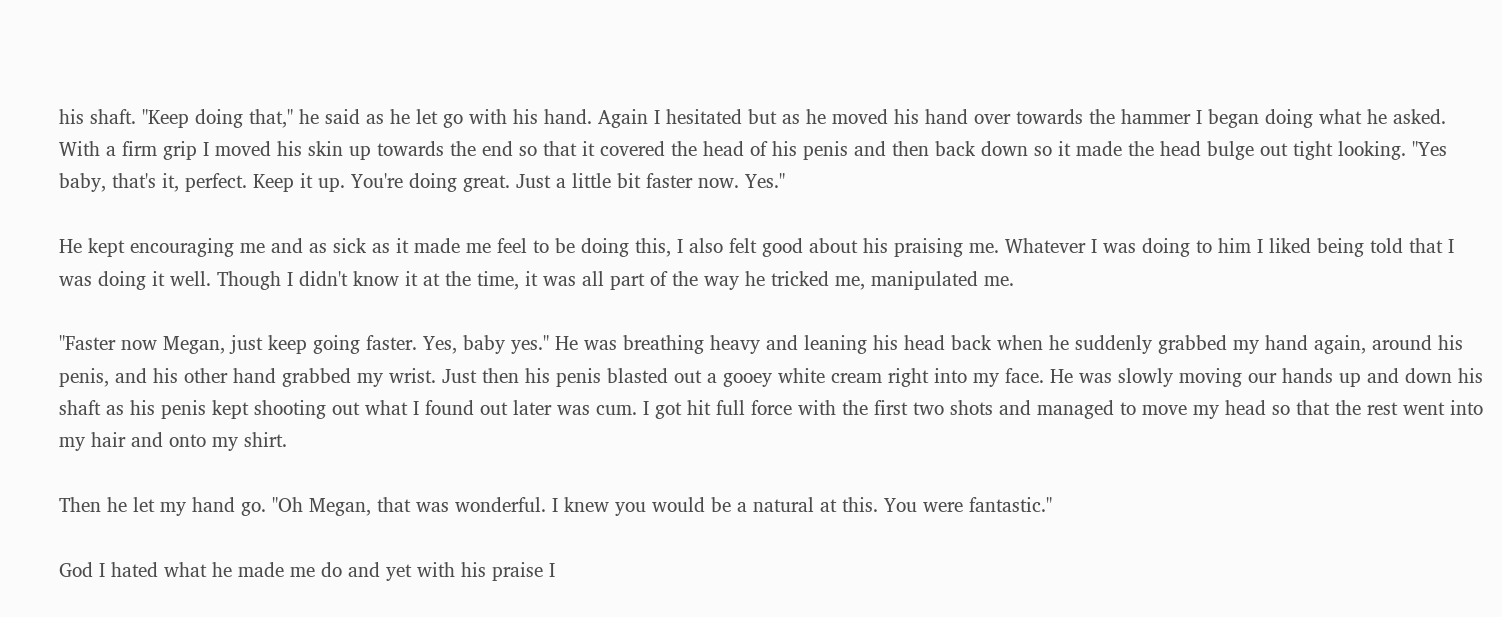his shaft. "Keep doing that," he said as he let go with his hand. Again I hesitated but as he moved his hand over towards the hammer I began doing what he asked. With a firm grip I moved his skin up towards the end so that it covered the head of his penis and then back down so it made the head bulge out tight looking. "Yes baby, that's it, perfect. Keep it up. You're doing great. Just a little bit faster now. Yes."

He kept encouraging me and as sick as it made me feel to be doing this, I also felt good about his praising me. Whatever I was doing to him I liked being told that I was doing it well. Though I didn't know it at the time, it was all part of the way he tricked me, manipulated me.

"Faster now Megan, just keep going faster. Yes, baby yes." He was breathing heavy and leaning his head back when he suddenly grabbed my hand again, around his penis, and his other hand grabbed my wrist. Just then his penis blasted out a gooey white cream right into my face. He was slowly moving our hands up and down his shaft as his penis kept shooting out what I found out later was cum. I got hit full force with the first two shots and managed to move my head so that the rest went into my hair and onto my shirt.

Then he let my hand go. "Oh Megan, that was wonderful. I knew you would be a natural at this. You were fantastic."

God I hated what he made me do and yet with his praise I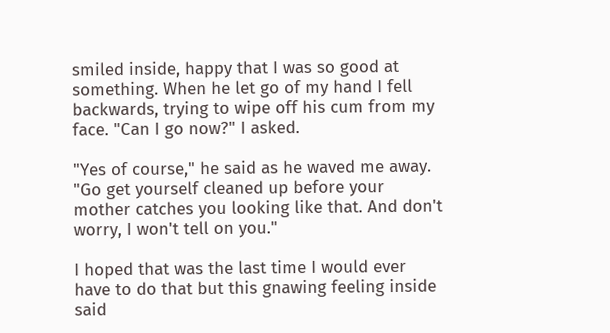smiled inside, happy that I was so good at something. When he let go of my hand I fell backwards, trying to wipe off his cum from my face. "Can I go now?" I asked.

"Yes of course," he said as he waved me away. "Go get yourself cleaned up before your mother catches you looking like that. And don't worry, I won't tell on you."

I hoped that was the last time I would ever have to do that but this gnawing feeling inside said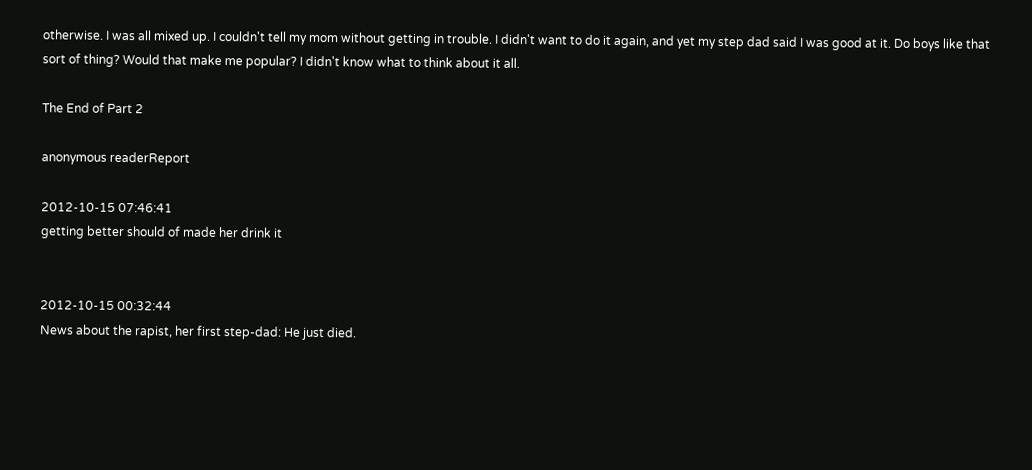otherwise. I was all mixed up. I couldn't tell my mom without getting in trouble. I didn't want to do it again, and yet my step dad said I was good at it. Do boys like that sort of thing? Would that make me popular? I didn't know what to think about it all.

The End of Part 2

anonymous readerReport

2012-10-15 07:46:41
getting better should of made her drink it


2012-10-15 00:32:44
News about the rapist, her first step-dad: He just died.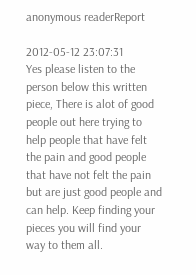anonymous readerReport

2012-05-12 23:07:31
Yes please listen to the person below this written piece, There is alot of good people out here trying to help people that have felt the pain and good people that have not felt the pain but are just good people and can help. Keep finding your pieces you will find your way to them all.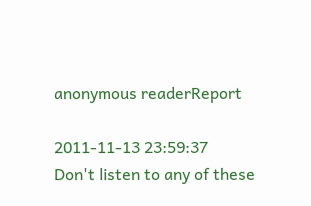anonymous readerReport

2011-11-13 23:59:37
Don't listen to any of these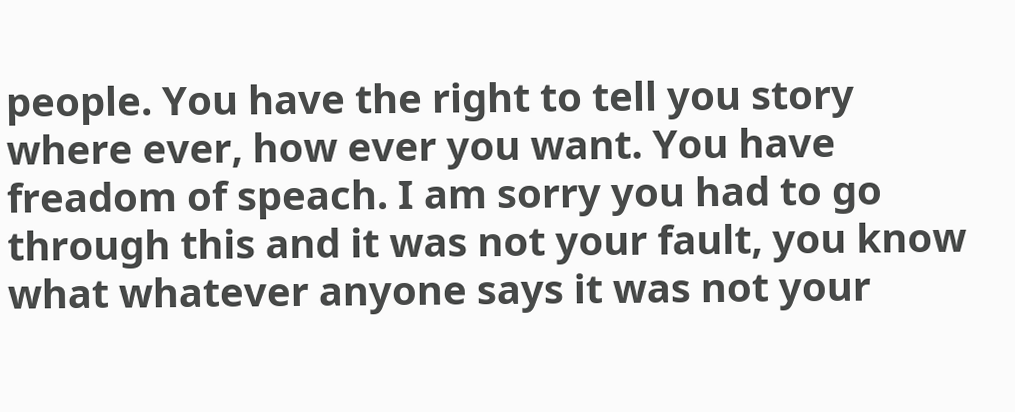people. You have the right to tell you story where ever, how ever you want. You have freadom of speach. I am sorry you had to go through this and it was not your fault, you know what whatever anyone says it was not your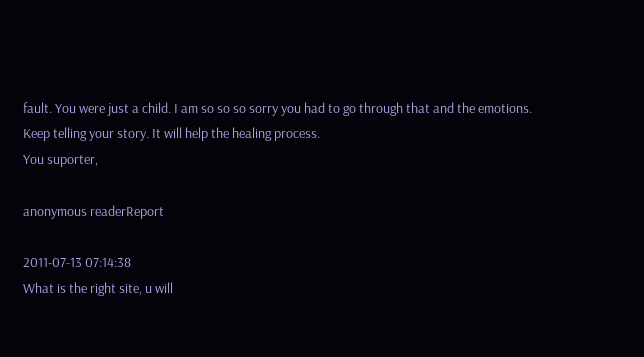fault. You were just a child. I am so so so sorry you had to go through that and the emotions. Keep telling your story. It will help the healing process.
You suporter,

anonymous readerReport

2011-07-13 07:14:38
What is the right site, u will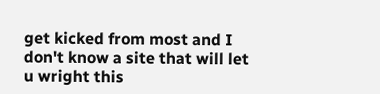get kicked from most and I don't know a site that will let u wright this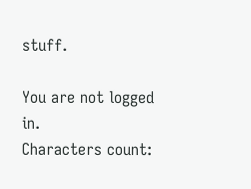stuff.

You are not logged in.
Characters count: